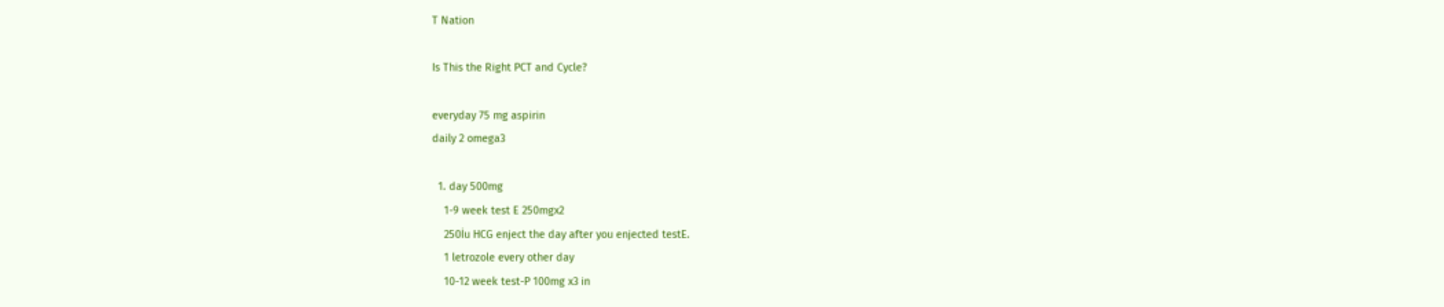T Nation

Is This the Right PCT and Cycle?

everyday 75 mg aspirin
daily 2 omega3

  1. day 500mg
    1-9 week test E 250mgx2
    250İu HCG enject the day after you enjected testE.
    1 letrozole every other day
    10-12 week test-P 100mg x3 in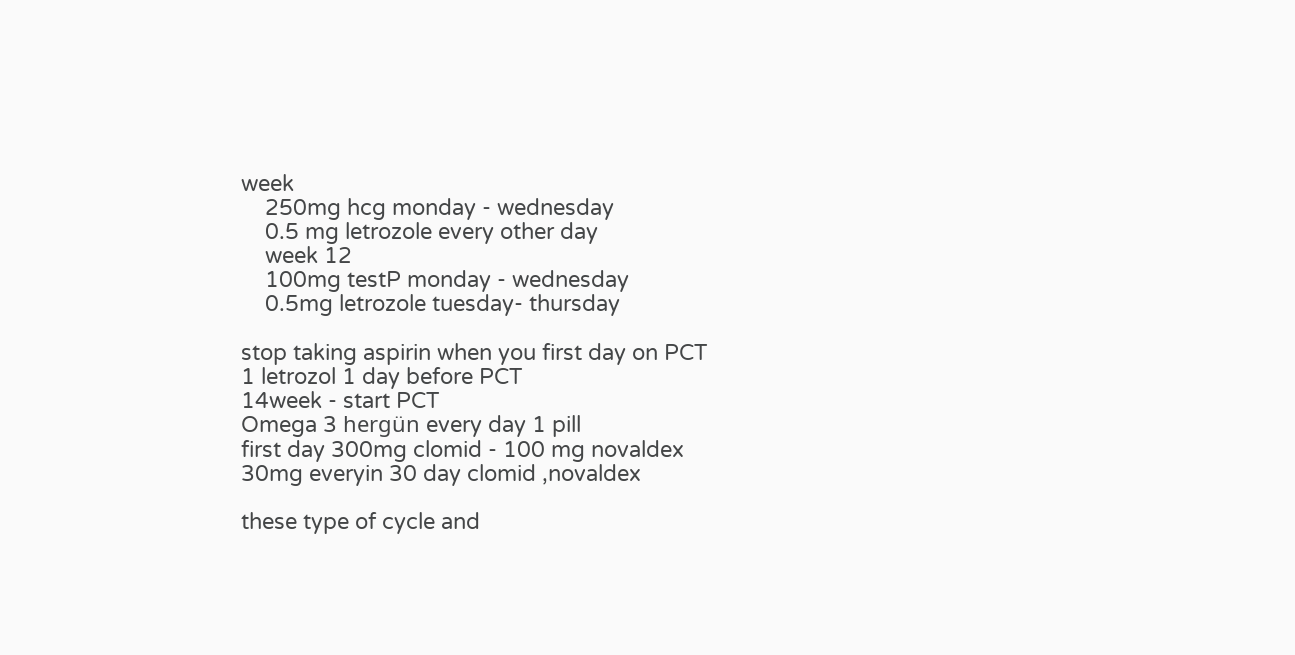week
    250mg hcg monday - wednesday
    0.5 mg letrozole every other day
    week 12
    100mg testP monday - wednesday
    0.5mg letrozole tuesday- thursday

stop taking aspirin when you first day on PCT
1 letrozol 1 day before PCT
14week - start PCT
Omega 3 hergün every day 1 pill
first day 300mg clomid - 100 mg novaldex
30mg everyin 30 day clomid ,novaldex

these type of cycle and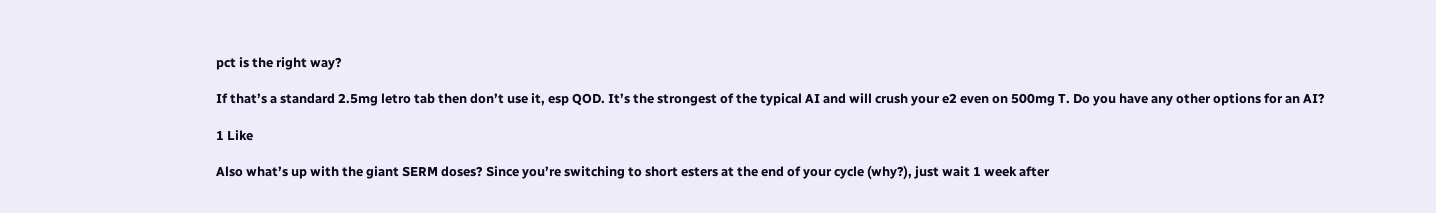pct is the right way?

If that’s a standard 2.5mg letro tab then don’t use it, esp QOD. It’s the strongest of the typical AI and will crush your e2 even on 500mg T. Do you have any other options for an AI?

1 Like

Also what’s up with the giant SERM doses? Since you’re switching to short esters at the end of your cycle (why?), just wait 1 week after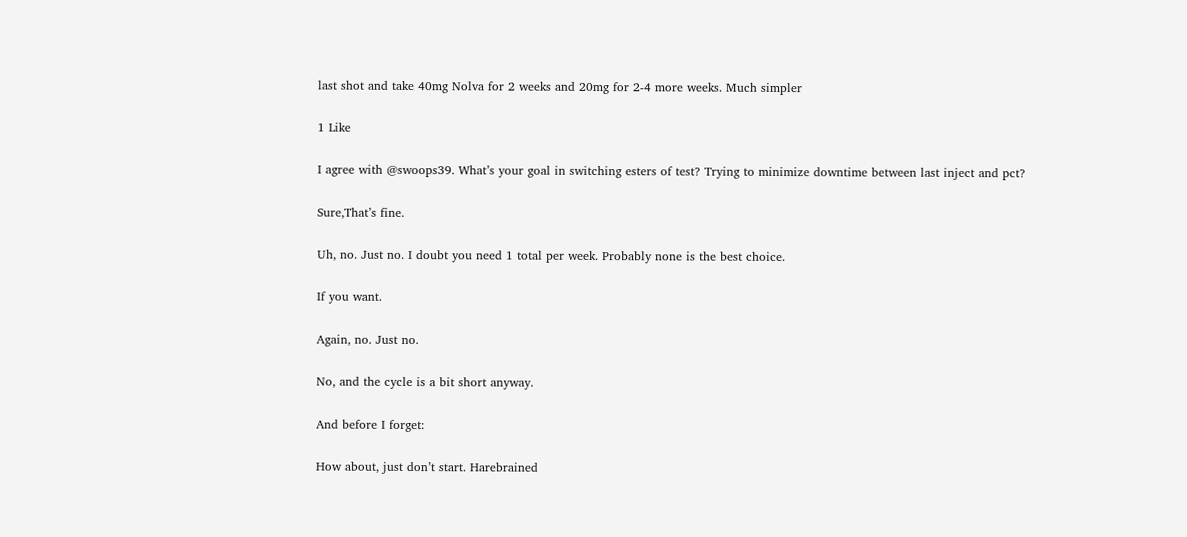last shot and take 40mg Nolva for 2 weeks and 20mg for 2-4 more weeks. Much simpler

1 Like

I agree with @swoops39. What’s your goal in switching esters of test? Trying to minimize downtime between last inject and pct?

Sure,That’s fine.

Uh, no. Just no. I doubt you need 1 total per week. Probably none is the best choice.

If you want.

Again, no. Just no.

No, and the cycle is a bit short anyway.

And before I forget:

How about, just don’t start. Harebrained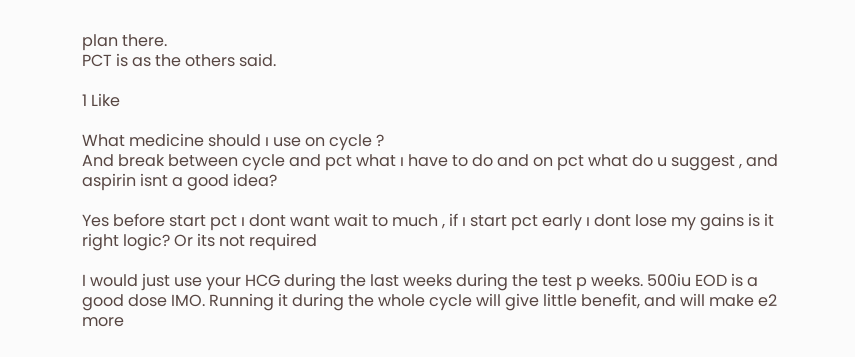plan there.
PCT is as the others said.

1 Like

What medicine should ı use on cycle ?
And break between cycle and pct what ı have to do and on pct what do u suggest , and aspirin isnt a good idea?

Yes before start pct ı dont want wait to much , if ı start pct early ı dont lose my gains is it right logic? Or its not required

I would just use your HCG during the last weeks during the test p weeks. 500iu EOD is a good dose IMO. Running it during the whole cycle will give little benefit, and will make e2 more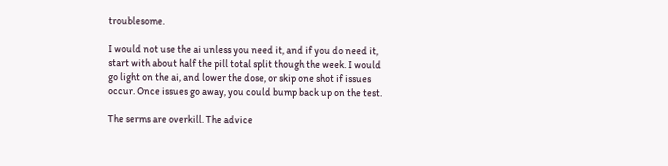troublesome.

I would not use the ai unless you need it, and if you do need it, start with about half the pill total split though the week. I would go light on the ai, and lower the dose, or skip one shot if issues occur. Once issues go away, you could bump back up on the test.

The serms are overkill. The advice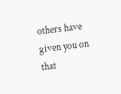others have given you on that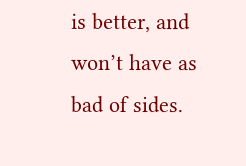is better, and won’t have as bad of sides.